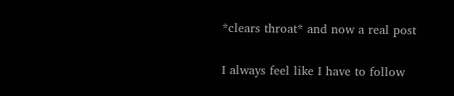*clears throat* and now a real post

I always feel like I have to follow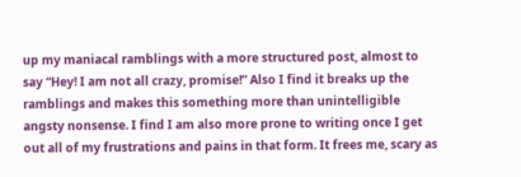up my maniacal ramblings with a more structured post, almost to say “Hey! I am not all crazy, promise!” Also I find it breaks up the ramblings and makes this something more than unintelligible angsty nonsense. I find I am also more prone to writing once I get out all of my frustrations and pains in that form. It frees me, scary as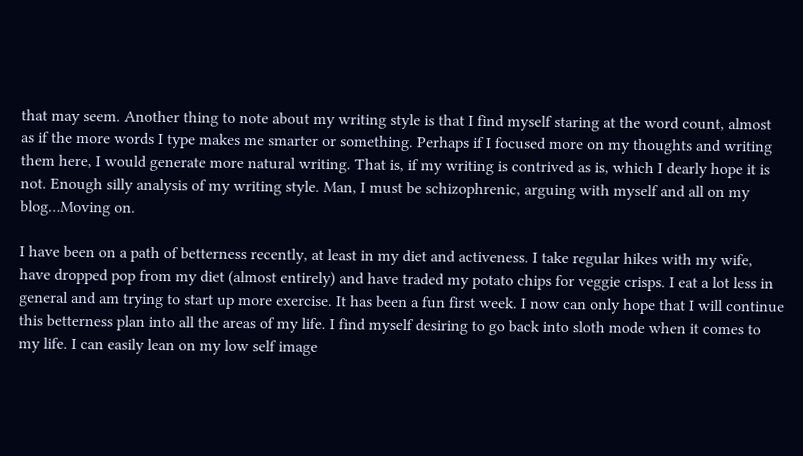that may seem. Another thing to note about my writing style is that I find myself staring at the word count, almost as if the more words I type makes me smarter or something. Perhaps if I focused more on my thoughts and writing them here, I would generate more natural writing. That is, if my writing is contrived as is, which I dearly hope it is not. Enough silly analysis of my writing style. Man, I must be schizophrenic, arguing with myself and all on my blog…Moving on.

I have been on a path of betterness recently, at least in my diet and activeness. I take regular hikes with my wife, have dropped pop from my diet (almost entirely) and have traded my potato chips for veggie crisps. I eat a lot less in general and am trying to start up more exercise. It has been a fun first week. I now can only hope that I will continue this betterness plan into all the areas of my life. I find myself desiring to go back into sloth mode when it comes to my life. I can easily lean on my low self image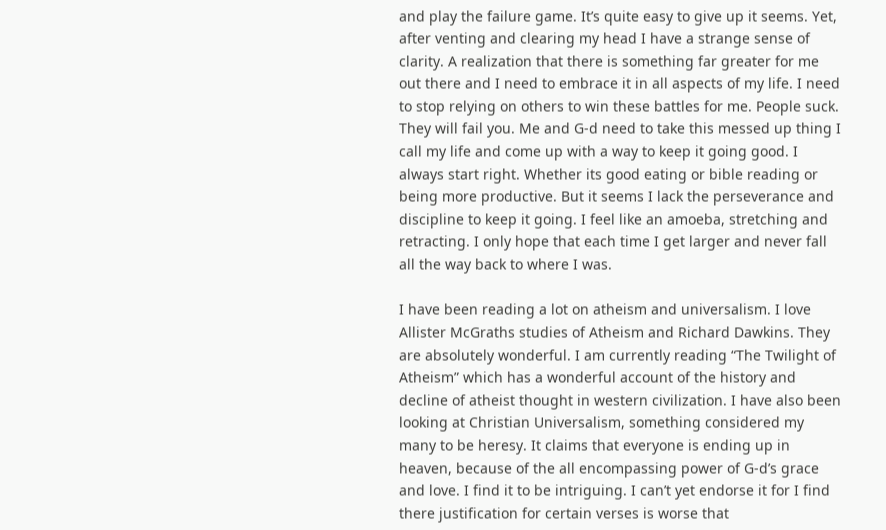and play the failure game. It’s quite easy to give up it seems. Yet, after venting and clearing my head I have a strange sense of clarity. A realization that there is something far greater for me out there and I need to embrace it in all aspects of my life. I need to stop relying on others to win these battles for me. People suck. They will fail you. Me and G-d need to take this messed up thing I call my life and come up with a way to keep it going good. I always start right. Whether its good eating or bible reading or being more productive. But it seems I lack the perseverance and discipline to keep it going. I feel like an amoeba, stretching and retracting. I only hope that each time I get larger and never fall all the way back to where I was.

I have been reading a lot on atheism and universalism. I love Allister McGraths studies of Atheism and Richard Dawkins. They are absolutely wonderful. I am currently reading “The Twilight of Atheism” which has a wonderful account of the history and decline of atheist thought in western civilization. I have also been looking at Christian Universalism, something considered my many to be heresy. It claims that everyone is ending up in heaven, because of the all encompassing power of G-d’s grace and love. I find it to be intriguing. I can’t yet endorse it for I find there justification for certain verses is worse that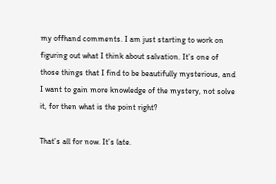my offhand comments. I am just starting to work on figuring out what I think about salvation. It’s one of those things that I find to be beautifully mysterious, and I want to gain more knowledge of the mystery, not solve it, for then what is the point right?

That’s all for now. It’s late.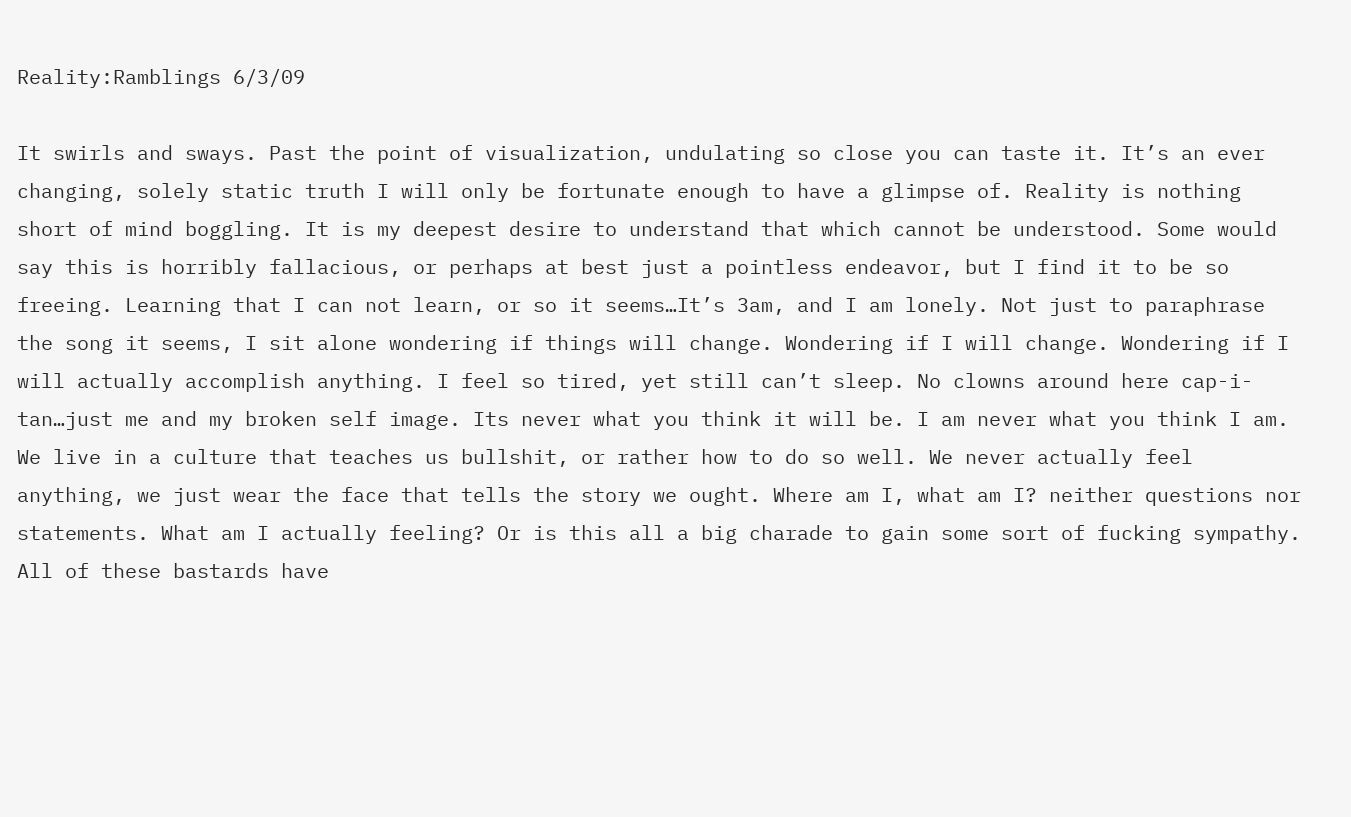Reality:Ramblings 6/3/09

It swirls and sways. Past the point of visualization, undulating so close you can taste it. It’s an ever changing, solely static truth I will only be fortunate enough to have a glimpse of. Reality is nothing short of mind boggling. It is my deepest desire to understand that which cannot be understood. Some would say this is horribly fallacious, or perhaps at best just a pointless endeavor, but I find it to be so freeing. Learning that I can not learn, or so it seems…It’s 3am, and I am lonely. Not just to paraphrase the song it seems, I sit alone wondering if things will change. Wondering if I will change. Wondering if I will actually accomplish anything. I feel so tired, yet still can’t sleep. No clowns around here cap-i-tan…just me and my broken self image. Its never what you think it will be. I am never what you think I am. We live in a culture that teaches us bullshit, or rather how to do so well. We never actually feel anything, we just wear the face that tells the story we ought. Where am I, what am I? neither questions nor statements. What am I actually feeling? Or is this all a big charade to gain some sort of fucking sympathy. All of these bastards have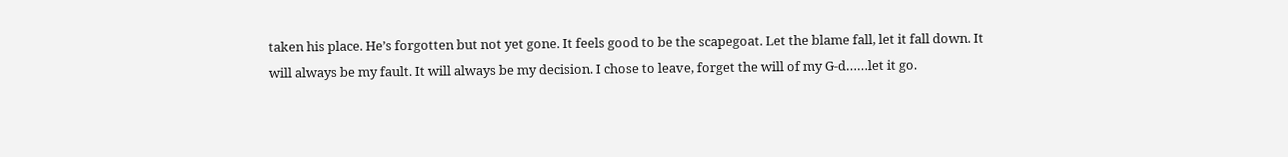taken his place. He’s forgotten but not yet gone. It feels good to be the scapegoat. Let the blame fall, let it fall down. It will always be my fault. It will always be my decision. I chose to leave, forget the will of my G-d……let it go.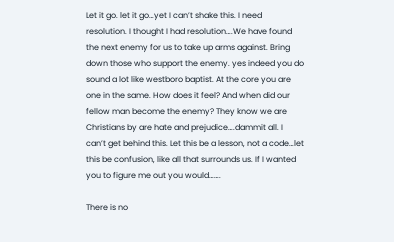Let it go. let it go…yet I can’t shake this. I need resolution. I thought I had resolution….We have found the next enemy for us to take up arms against. Bring down those who support the enemy. yes indeed you do sound a lot like westboro baptist. At the core you are one in the same. How does it feel? And when did our fellow man become the enemy? They know we are Christians by are hate and prejudice….dammit all. I can’t get behind this. Let this be a lesson, not a code…let this be confusion, like all that surrounds us. If I wanted you to figure me out you would…….

There is no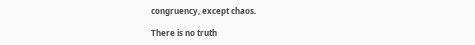congruency, except chaos.

There is no truth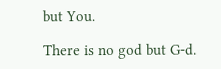but You.

There is no god but G-d.